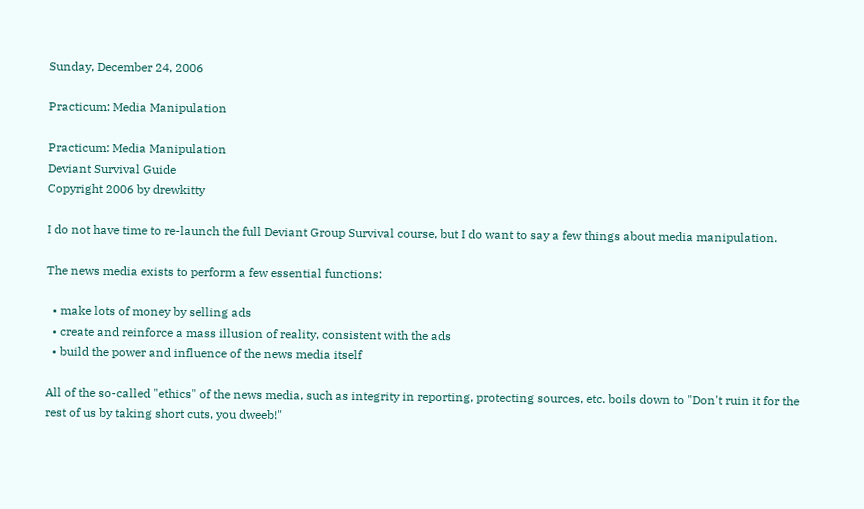Sunday, December 24, 2006

Practicum: Media Manipulation

Practicum: Media Manipulation
Deviant Survival Guide
Copyright 2006 by drewkitty

I do not have time to re-launch the full Deviant Group Survival course, but I do want to say a few things about media manipulation.

The news media exists to perform a few essential functions:

  • make lots of money by selling ads
  • create and reinforce a mass illusion of reality, consistent with the ads
  • build the power and influence of the news media itself

All of the so-called "ethics" of the news media, such as integrity in reporting, protecting sources, etc. boils down to "Don't ruin it for the rest of us by taking short cuts, you dweeb!"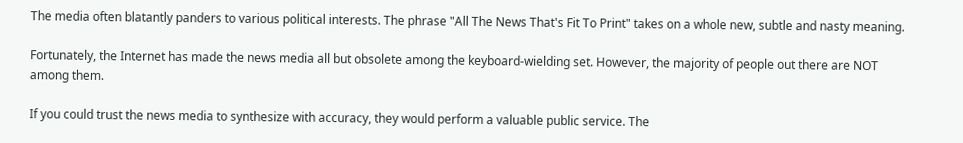The media often blatantly panders to various political interests. The phrase "All The News That's Fit To Print" takes on a whole new, subtle and nasty meaning.

Fortunately, the Internet has made the news media all but obsolete among the keyboard-wielding set. However, the majority of people out there are NOT among them.

If you could trust the news media to synthesize with accuracy, they would perform a valuable public service. The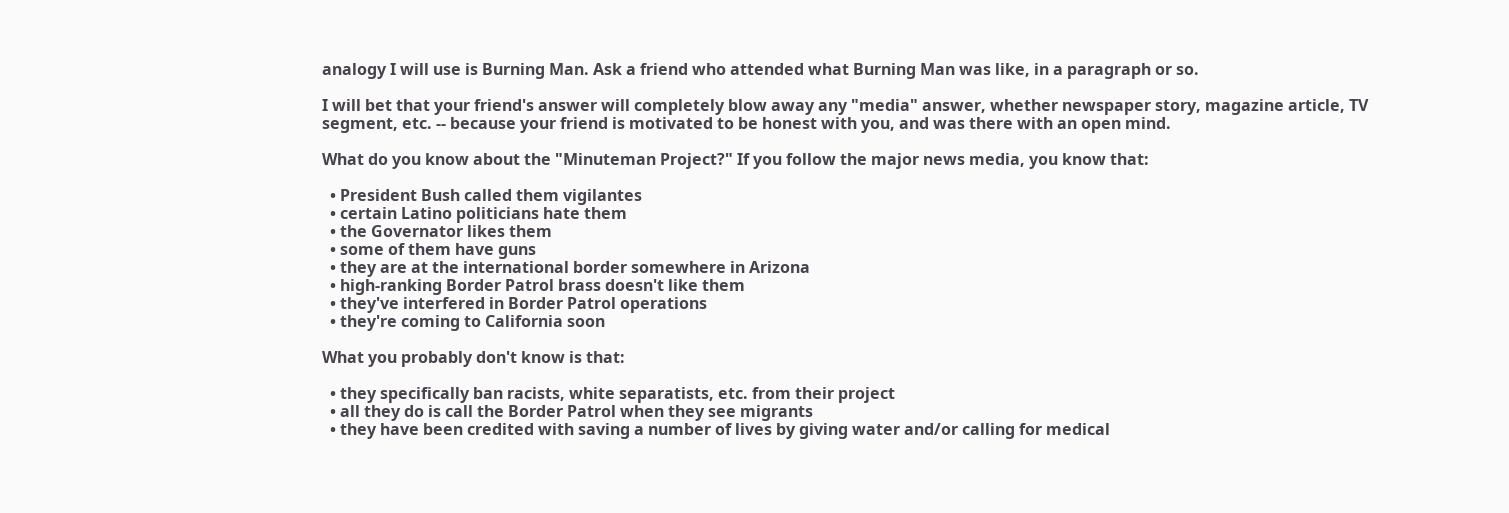analogy I will use is Burning Man. Ask a friend who attended what Burning Man was like, in a paragraph or so.

I will bet that your friend's answer will completely blow away any "media" answer, whether newspaper story, magazine article, TV segment, etc. -- because your friend is motivated to be honest with you, and was there with an open mind.

What do you know about the "Minuteman Project?" If you follow the major news media, you know that:

  • President Bush called them vigilantes
  • certain Latino politicians hate them
  • the Governator likes them
  • some of them have guns
  • they are at the international border somewhere in Arizona
  • high-ranking Border Patrol brass doesn't like them
  • they've interfered in Border Patrol operations
  • they're coming to California soon

What you probably don't know is that:

  • they specifically ban racists, white separatists, etc. from their project
  • all they do is call the Border Patrol when they see migrants
  • they have been credited with saving a number of lives by giving water and/or calling for medical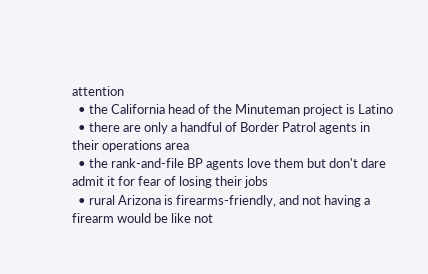attention
  • the California head of the Minuteman project is Latino
  • there are only a handful of Border Patrol agents in their operations area
  • the rank-and-file BP agents love them but don't dare admit it for fear of losing their jobs
  • rural Arizona is firearms-friendly, and not having a firearm would be like not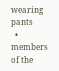wearing pants
  • members of the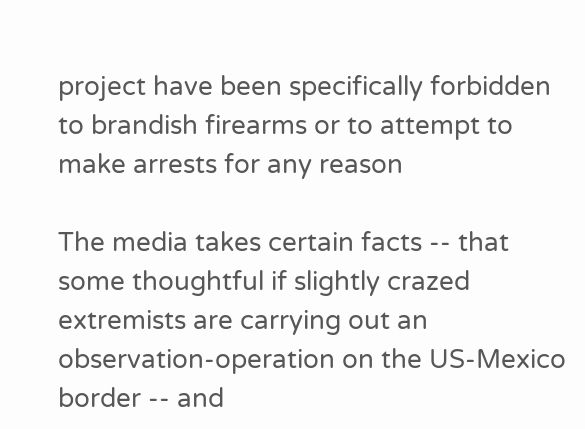project have been specifically forbidden to brandish firearms or to attempt to make arrests for any reason

The media takes certain facts -- that some thoughtful if slightly crazed extremists are carrying out an observation-operation on the US-Mexico border -- and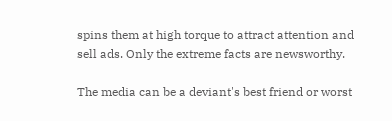spins them at high torque to attract attention and sell ads. Only the extreme facts are newsworthy.

The media can be a deviant's best friend or worst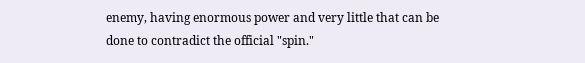enemy, having enormous power and very little that can be done to contradict the official "spin."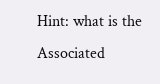Hint: what is the Associated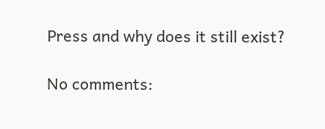Press and why does it still exist?

No comments: